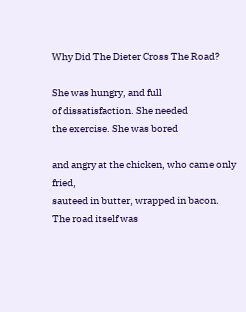Why Did The Dieter Cross The Road?

She was hungry, and full
of dissatisfaction. She needed
the exercise. She was bored

and angry at the chicken, who came only fried,
sauteed in butter, wrapped in bacon.
The road itself was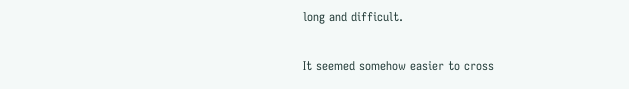long and difficult.

It seemed somehow easier to cross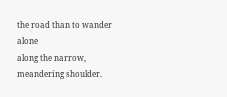the road than to wander alone
along the narrow, meandering shoulder.